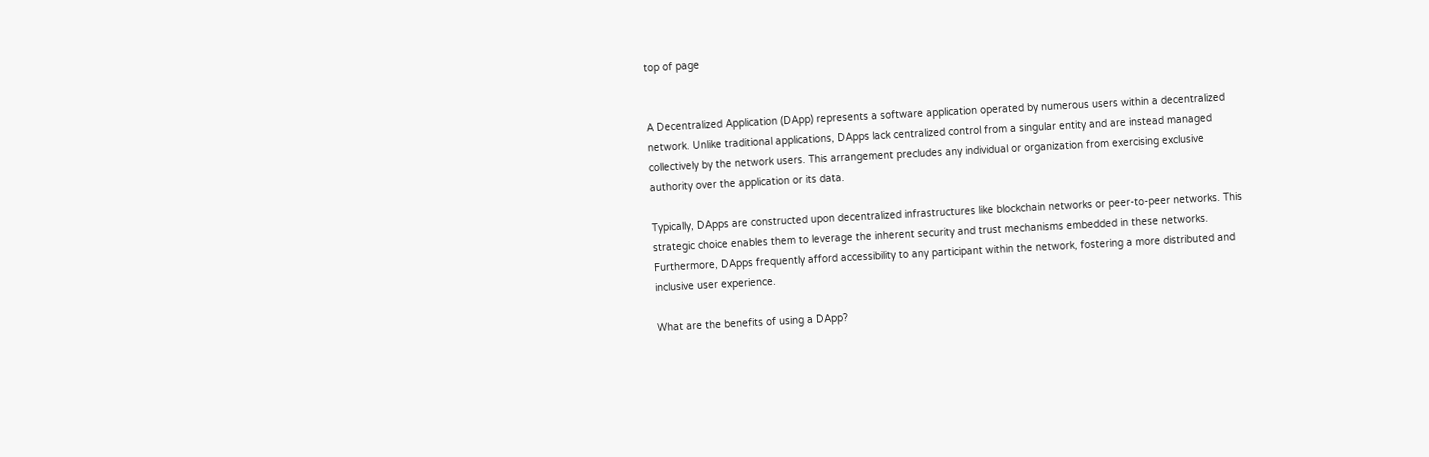top of page


A Decentralized Application (DApp) represents a software application operated by numerous users within a decentralized network. Unlike traditional applications, DApps lack centralized control from a singular entity and are instead managed collectively by the network users. This arrangement precludes any individual or organization from exercising exclusive authority over the application or its data.

Typically, DApps are constructed upon decentralized infrastructures like blockchain networks or peer-to-peer networks. This strategic choice enables them to leverage the inherent security and trust mechanisms embedded in these networks. Furthermore, DApps frequently afford accessibility to any participant within the network, fostering a more distributed and inclusive user experience.

What are the benefits of using a DApp?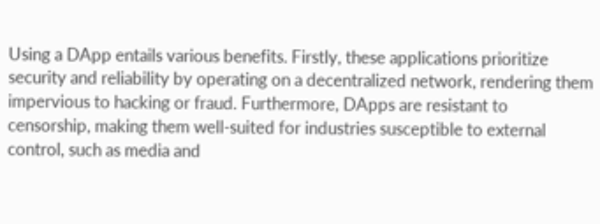Using a DApp entails various benefits. Firstly, these applications prioritize security and reliability by operating on a decentralized network, rendering them impervious to hacking or fraud. Furthermore, DApps are resistant to censorship, making them well-suited for industries susceptible to external control, such as media and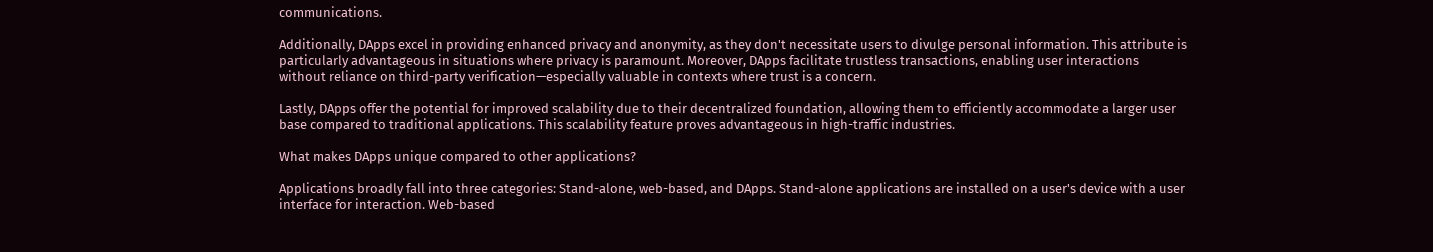communications.

Additionally, DApps excel in providing enhanced privacy and anonymity, as they don't necessitate users to divulge personal information. This attribute is particularly advantageous in situations where privacy is paramount. Moreover, DApps facilitate trustless transactions, enabling user interactions without reliance on third-party verification—especially valuable in contexts where trust is a concern.

Lastly, DApps offer the potential for improved scalability due to their decentralized foundation, allowing them to efficiently accommodate a larger user base compared to traditional applications. This scalability feature proves advantageous in high-traffic industries.

What makes DApps unique compared to other applications?

Applications broadly fall into three categories: Stand-alone, web-based, and DApps. Stand-alone applications are installed on a user's device with a user interface for interaction. Web-based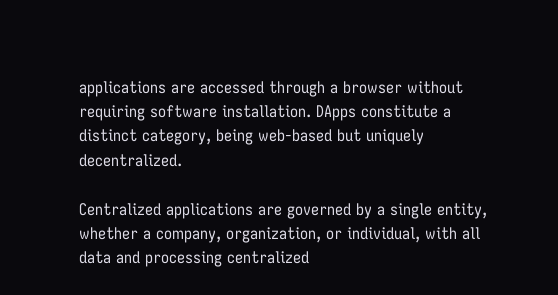applications are accessed through a browser without requiring software installation. DApps constitute a distinct category, being web-based but uniquely decentralized.

Centralized applications are governed by a single entity, whether a company, organization, or individual, with all data and processing centralized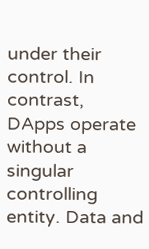under their control. In contrast, DApps operate without a singular controlling entity. Data and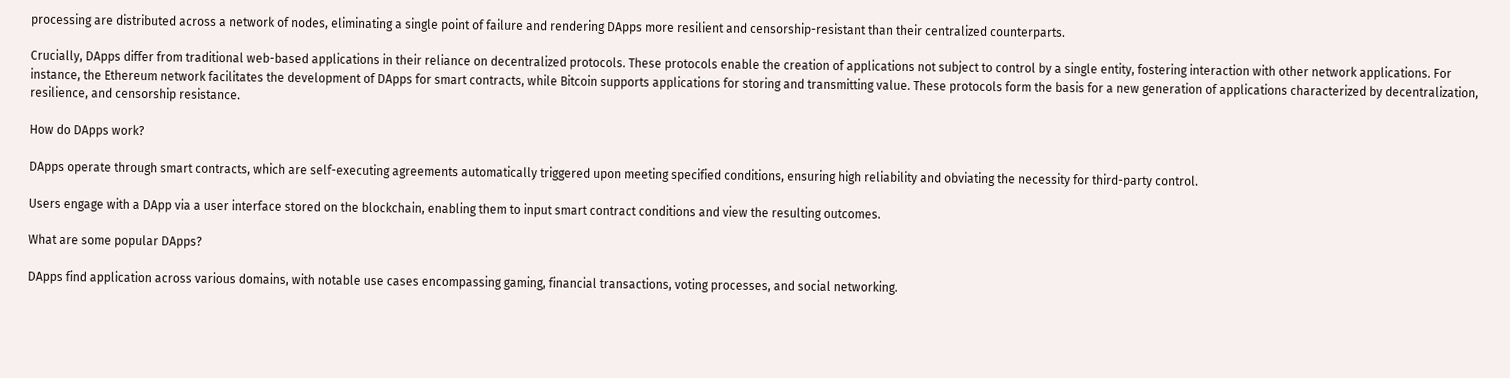processing are distributed across a network of nodes, eliminating a single point of failure and rendering DApps more resilient and censorship-resistant than their centralized counterparts.

Crucially, DApps differ from traditional web-based applications in their reliance on decentralized protocols. These protocols enable the creation of applications not subject to control by a single entity, fostering interaction with other network applications. For instance, the Ethereum network facilitates the development of DApps for smart contracts, while Bitcoin supports applications for storing and transmitting value. These protocols form the basis for a new generation of applications characterized by decentralization, resilience, and censorship resistance.

How do DApps work?

DApps operate through smart contracts, which are self-executing agreements automatically triggered upon meeting specified conditions, ensuring high reliability and obviating the necessity for third-party control.

Users engage with a DApp via a user interface stored on the blockchain, enabling them to input smart contract conditions and view the resulting outcomes.

What are some popular DApps?

DApps find application across various domains, with notable use cases encompassing gaming, financial transactions, voting processes, and social networking.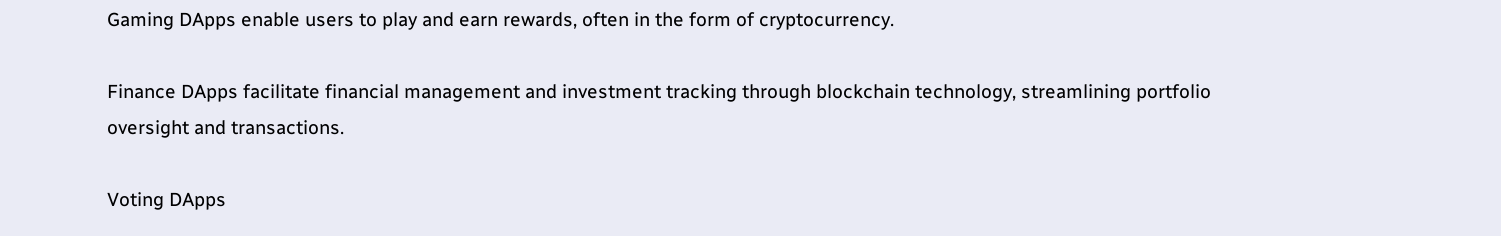Gaming DApps enable users to play and earn rewards, often in the form of cryptocurrency.

Finance DApps facilitate financial management and investment tracking through blockchain technology, streamlining portfolio oversight and transactions.

Voting DApps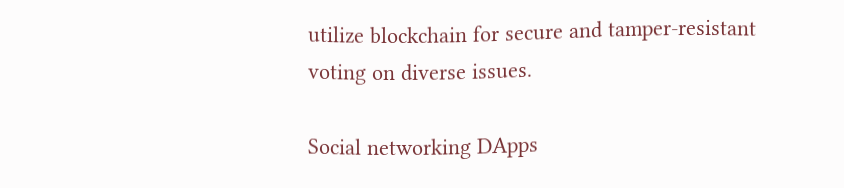utilize blockchain for secure and tamper-resistant voting on diverse issues.

Social networking DApps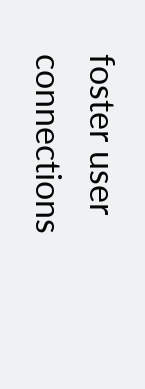foster user connections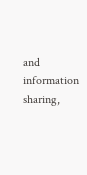and information sharing,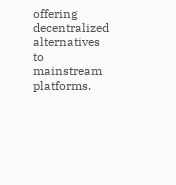offering decentralized alternatives to mainstream platforms.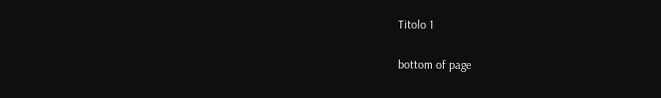Titolo 1

bottom of page